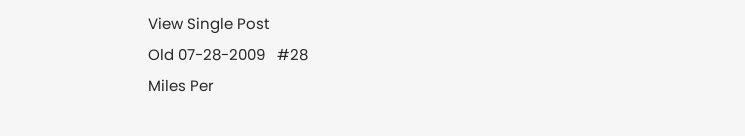View Single Post
Old 07-28-2009   #28
Miles Per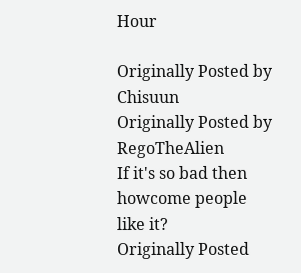Hour

Originally Posted by Chisuun
Originally Posted by RegoTheAlien
If it's so bad then howcome people like it?
Originally Posted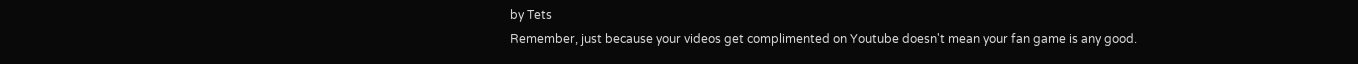by Tets
Remember, just because your videos get complimented on Youtube doesn't mean your fan game is any good.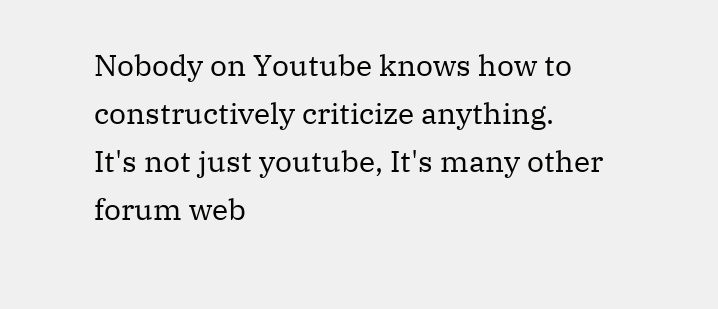Nobody on Youtube knows how to constructively criticize anything.
It's not just youtube, It's many other forum web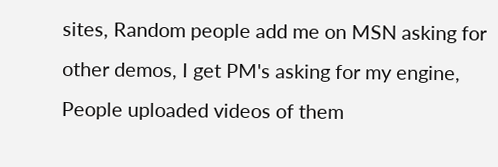sites, Random people add me on MSN asking for other demos, I get PM's asking for my engine, People uploaded videos of them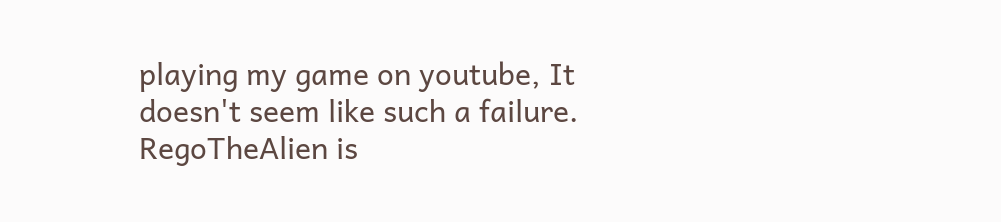playing my game on youtube, It doesn't seem like such a failure.
RegoTheAlien is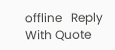offline   Reply With Quote